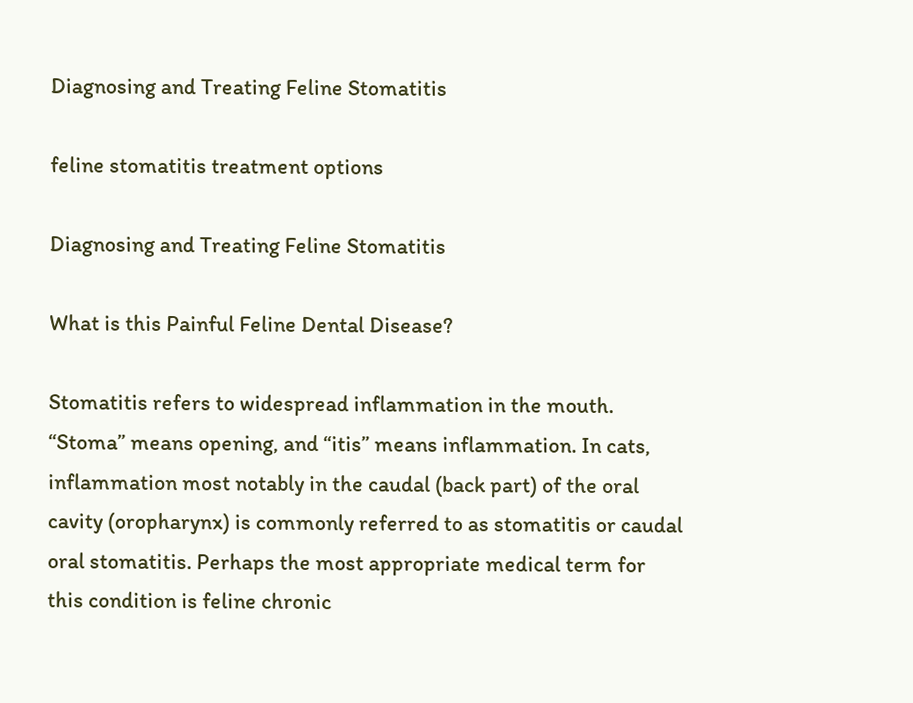Diagnosing and Treating Feline Stomatitis

feline stomatitis treatment options

Diagnosing and Treating Feline Stomatitis

What is this Painful Feline Dental Disease?

Stomatitis refers to widespread inflammation in the mouth. “Stoma” means opening, and “itis” means inflammation. In cats, inflammation most notably in the caudal (back part) of the oral cavity (oropharynx) is commonly referred to as stomatitis or caudal oral stomatitis. Perhaps the most appropriate medical term for this condition is feline chronic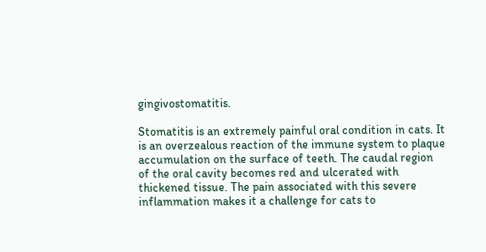gingivostomatitis.

Stomatitis is an extremely painful oral condition in cats. It is an overzealous reaction of the immune system to plaque accumulation on the surface of teeth. The caudal region of the oral cavity becomes red and ulcerated with thickened tissue. The pain associated with this severe inflammation makes it a challenge for cats to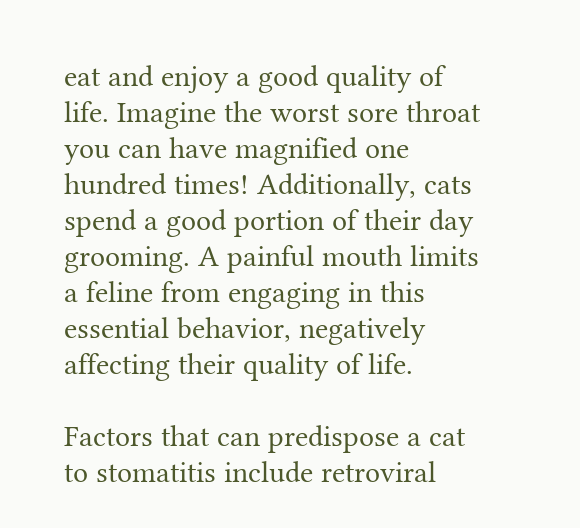eat and enjoy a good quality of life. Imagine the worst sore throat you can have magnified one hundred times! Additionally, cats spend a good portion of their day grooming. A painful mouth limits a feline from engaging in this essential behavior, negatively affecting their quality of life.

Factors that can predispose a cat to stomatitis include retroviral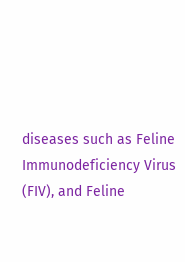diseases such as Feline Immunodeficiency Virus (FIV), and Feline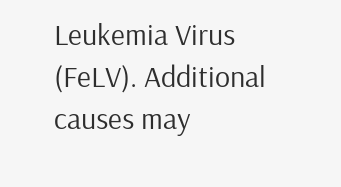Leukemia Virus (FeLV). Additional causes may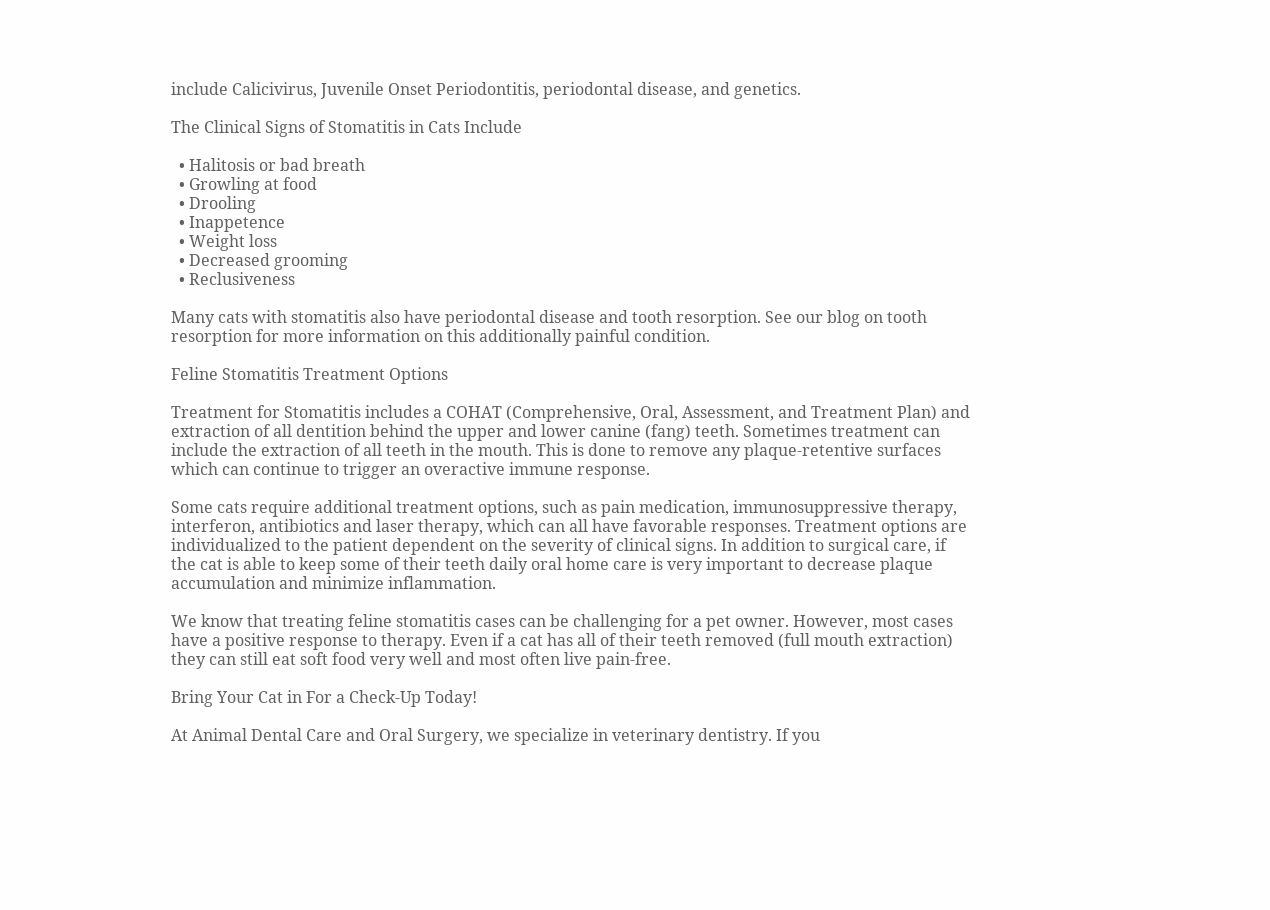include Calicivirus, Juvenile Onset Periodontitis, periodontal disease, and genetics.

The Clinical Signs of Stomatitis in Cats Include

  • Halitosis or bad breath
  • Growling at food
  • Drooling
  • Inappetence
  • Weight loss
  • Decreased grooming
  • Reclusiveness

Many cats with stomatitis also have periodontal disease and tooth resorption. See our blog on tooth resorption for more information on this additionally painful condition.

Feline Stomatitis Treatment Options

Treatment for Stomatitis includes a COHAT (Comprehensive, Oral, Assessment, and Treatment Plan) and extraction of all dentition behind the upper and lower canine (fang) teeth. Sometimes treatment can include the extraction of all teeth in the mouth. This is done to remove any plaque-retentive surfaces which can continue to trigger an overactive immune response.

Some cats require additional treatment options, such as pain medication, immunosuppressive therapy, interferon, antibiotics and laser therapy, which can all have favorable responses. Treatment options are individualized to the patient dependent on the severity of clinical signs. In addition to surgical care, if the cat is able to keep some of their teeth daily oral home care is very important to decrease plaque accumulation and minimize inflammation.

We know that treating feline stomatitis cases can be challenging for a pet owner. However, most cases have a positive response to therapy. Even if a cat has all of their teeth removed (full mouth extraction) they can still eat soft food very well and most often live pain-free.

Bring Your Cat in For a Check-Up Today!

At Animal Dental Care and Oral Surgery, we specialize in veterinary dentistry. If you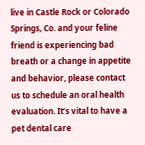live in Castle Rock or Colorado Springs, Co. and your feline friend is experiencing bad breath or a change in appetite and behavior, please contact us to schedule an oral health evaluation. It’s vital to have a pet dental care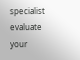specialist evaluate your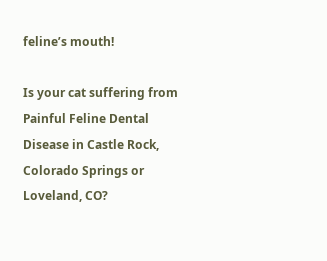feline’s mouth!

Is your cat suffering from Painful Feline Dental Disease in Castle Rock, Colorado Springs or Loveland, CO?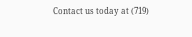Contact us today at (719)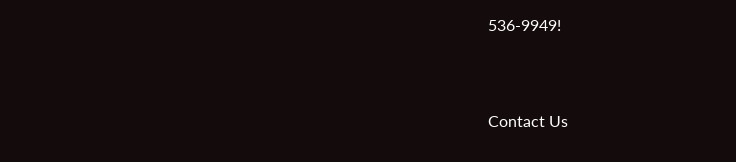536-9949!


Contact Us